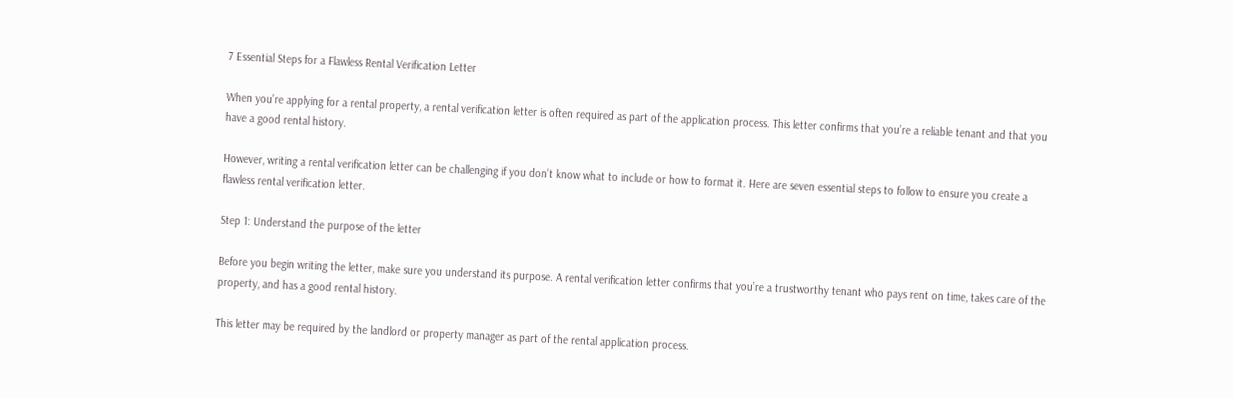7 Essential Steps for a Flawless Rental Verification Letter

When you’re applying for a rental property, a rental verification letter is often required as part of the application process. This letter confirms that you’re a reliable tenant and that you have a good rental history.

However, writing a rental verification letter can be challenging if you don’t know what to include or how to format it. Here are seven essential steps to follow to ensure you create a flawless rental verification letter.

Step 1: Understand the purpose of the letter

Before you begin writing the letter, make sure you understand its purpose. A rental verification letter confirms that you’re a trustworthy tenant who pays rent on time, takes care of the property, and has a good rental history.

This letter may be required by the landlord or property manager as part of the rental application process.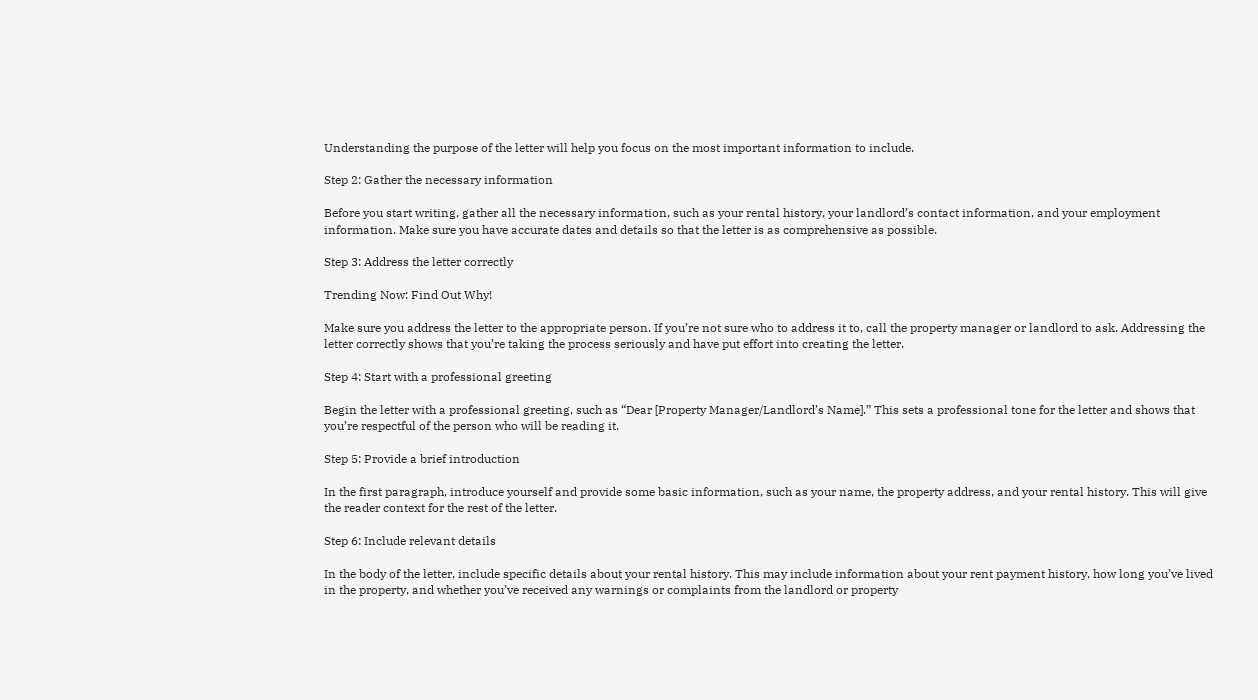Understanding the purpose of the letter will help you focus on the most important information to include.

Step 2: Gather the necessary information

Before you start writing, gather all the necessary information, such as your rental history, your landlord’s contact information, and your employment information. Make sure you have accurate dates and details so that the letter is as comprehensive as possible.

Step 3: Address the letter correctly

Trending Now: Find Out Why!

Make sure you address the letter to the appropriate person. If you’re not sure who to address it to, call the property manager or landlord to ask. Addressing the letter correctly shows that you’re taking the process seriously and have put effort into creating the letter.

Step 4: Start with a professional greeting

Begin the letter with a professional greeting, such as “Dear [Property Manager/Landlord’s Name].” This sets a professional tone for the letter and shows that you’re respectful of the person who will be reading it.

Step 5: Provide a brief introduction

In the first paragraph, introduce yourself and provide some basic information, such as your name, the property address, and your rental history. This will give the reader context for the rest of the letter.

Step 6: Include relevant details

In the body of the letter, include specific details about your rental history. This may include information about your rent payment history, how long you’ve lived in the property, and whether you’ve received any warnings or complaints from the landlord or property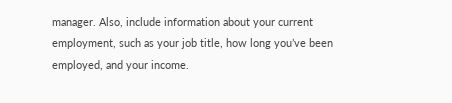manager. Also, include information about your current employment, such as your job title, how long you’ve been employed, and your income.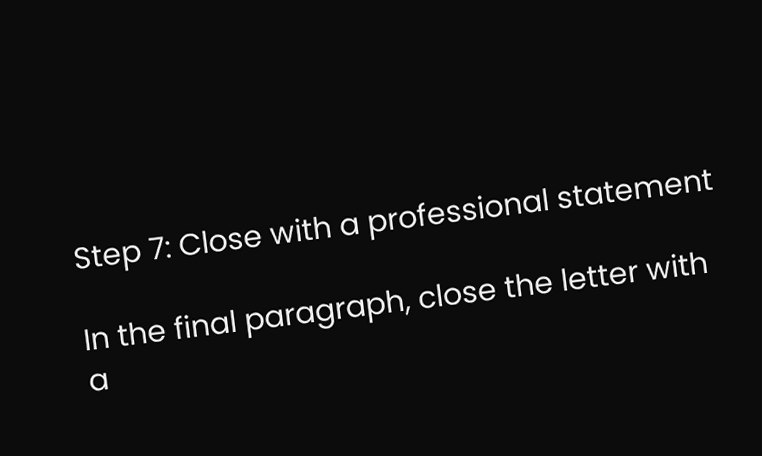Step 7: Close with a professional statement

In the final paragraph, close the letter with a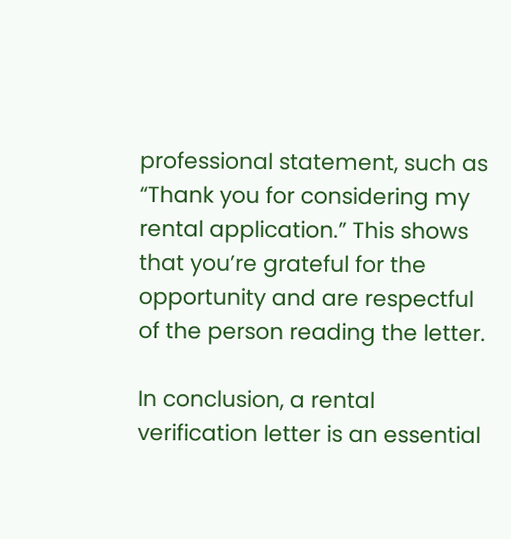professional statement, such as “Thank you for considering my rental application.” This shows that you’re grateful for the opportunity and are respectful of the person reading the letter.

In conclusion, a rental verification letter is an essential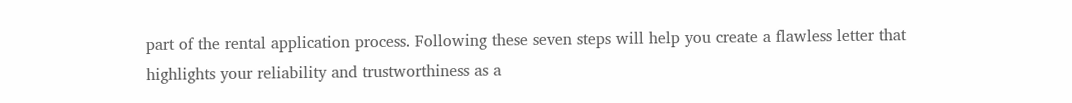part of the rental application process. Following these seven steps will help you create a flawless letter that highlights your reliability and trustworthiness as a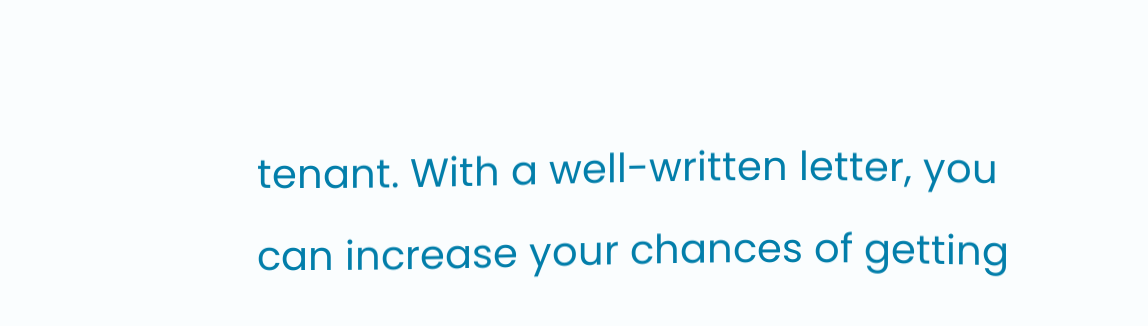tenant. With a well-written letter, you can increase your chances of getting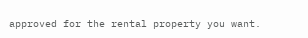approved for the rental property you want.